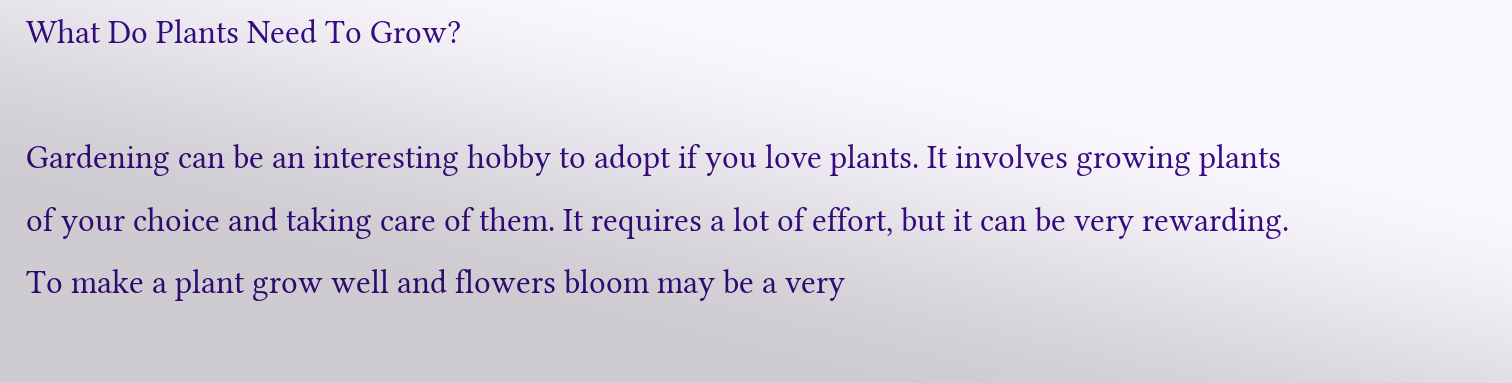What Do Plants Need To Grow?

Gardening can be an interesting hobby to adopt if you love plants. It involves growing plants of your choice and taking care of them. It requires a lot of effort, but it can be very rewarding. To make a plant grow well and flowers bloom may be a very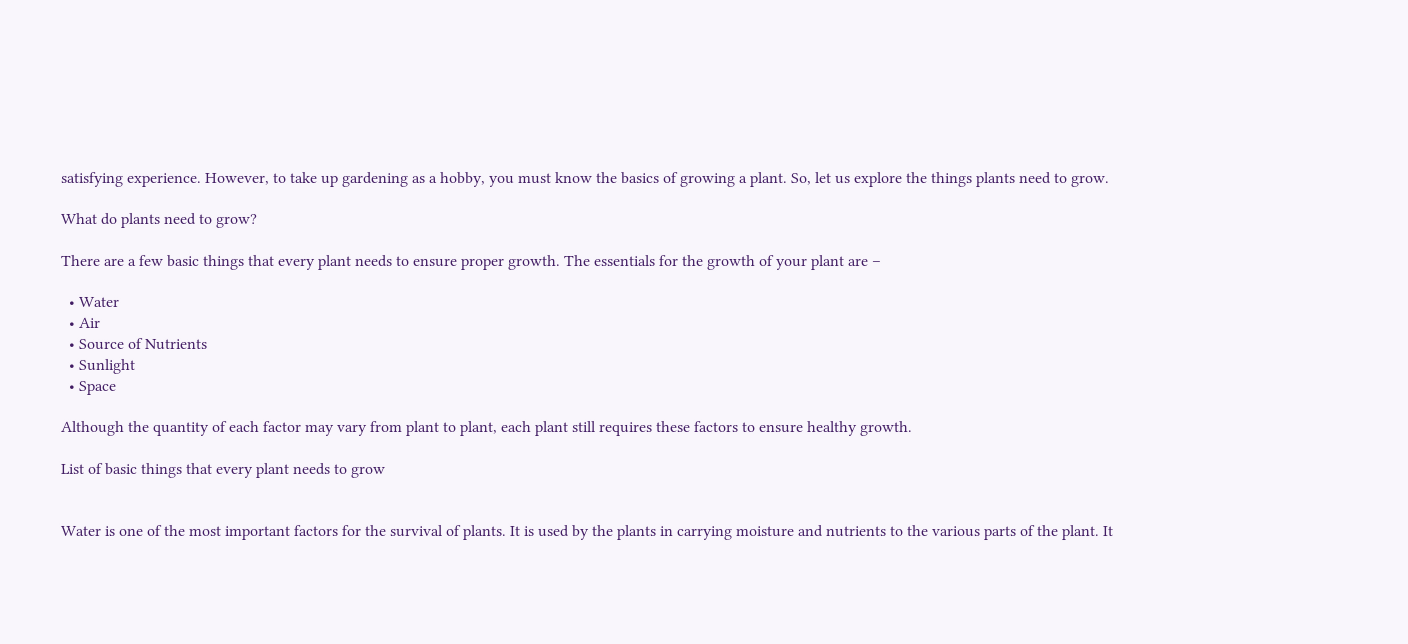satisfying experience. However, to take up gardening as a hobby, you must know the basics of growing a plant. So, let us explore the things plants need to grow.

What do plants need to grow?

There are a few basic things that every plant needs to ensure proper growth. The essentials for the growth of your plant are –

  • Water
  • Air
  • Source of Nutrients
  • Sunlight
  • Space

Although the quantity of each factor may vary from plant to plant, each plant still requires these factors to ensure healthy growth.

List of basic things that every plant needs to grow


Water is one of the most important factors for the survival of plants. It is used by the plants in carrying moisture and nutrients to the various parts of the plant. It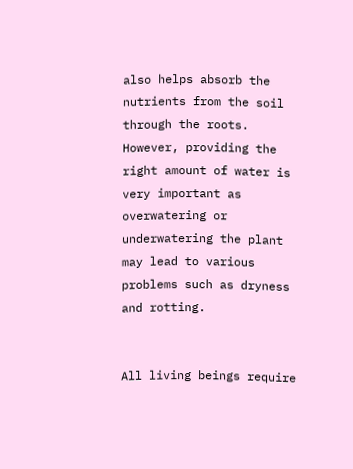also helps absorb the nutrients from the soil through the roots. However, providing the right amount of water is very important as overwatering or underwatering the plant may lead to various problems such as dryness and rotting.


All living beings require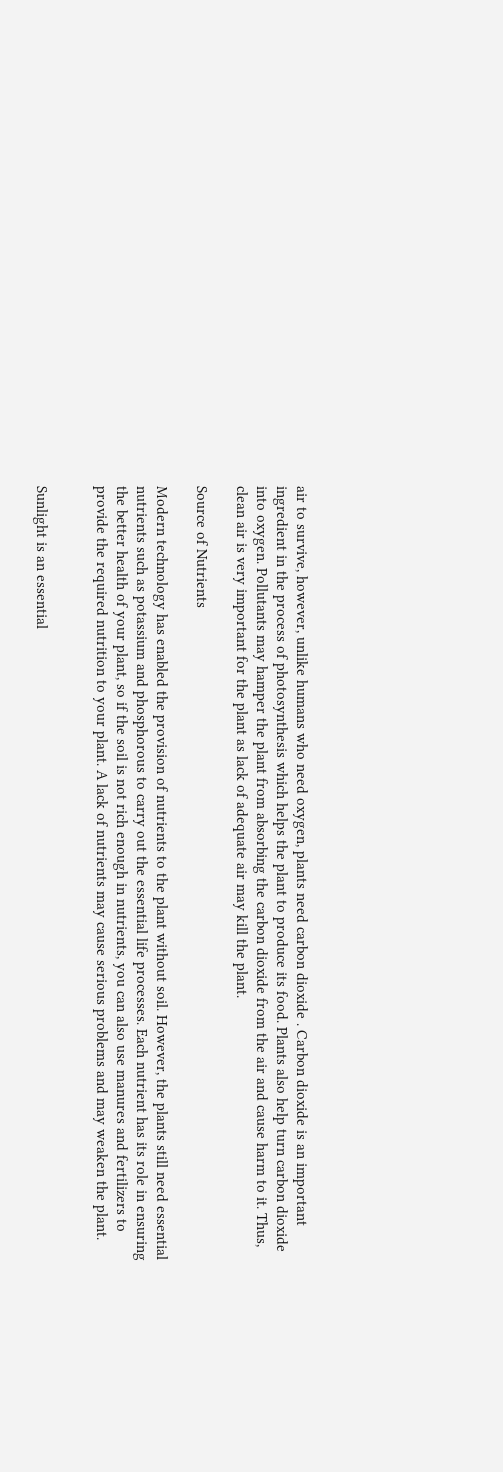air to survive, however, unlike humans who need oxygen, plants need carbon dioxide . Carbon dioxide is an important ingredient in the process of photosynthesis which helps the plant to produce its food. Plants also help turn carbon dioxide into oxygen. Pollutants may hamper the plant from absorbing the carbon dioxide from the air and cause harm to it. Thus, clean air is very important for the plant as lack of adequate air may kill the plant.

Source of Nutrients

Modern technology has enabled the provision of nutrients to the plant without soil. However, the plants still need essential nutrients such as potassium and phosphorous to carry out the essential life processes. Each nutrient has its role in ensuring the better health of your plant, so if the soil is not rich enough in nutrients, you can also use manures and fertilizers to provide the required nutrition to your plant. A lack of nutrients may cause serious problems and may weaken the plant.


Sunlight is an essential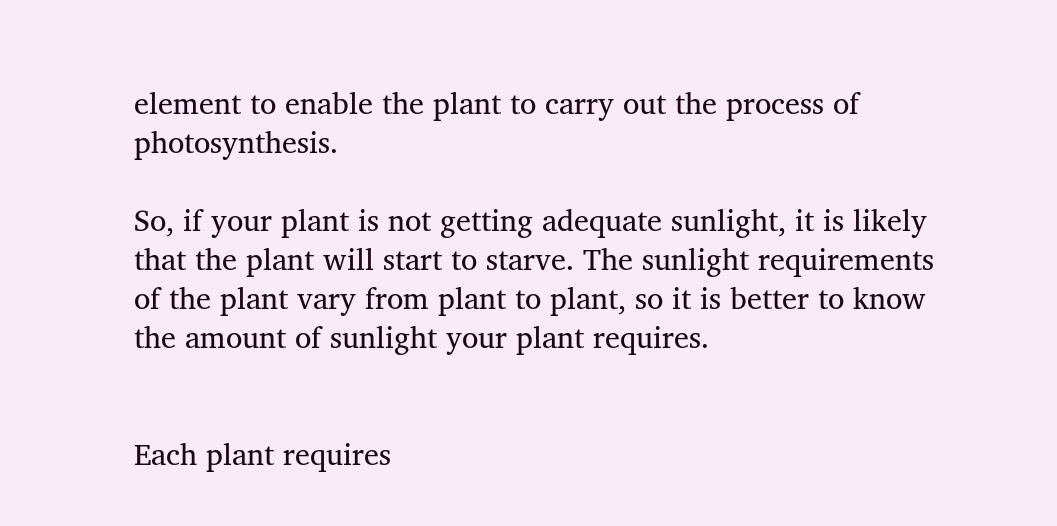element to enable the plant to carry out the process of photosynthesis.

So, if your plant is not getting adequate sunlight, it is likely that the plant will start to starve. The sunlight requirements of the plant vary from plant to plant, so it is better to know the amount of sunlight your plant requires.


Each plant requires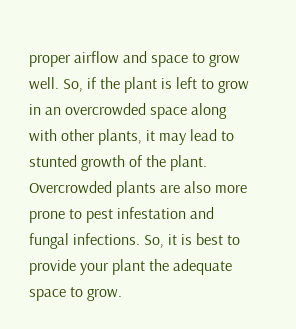proper airflow and space to grow well. So, if the plant is left to grow in an overcrowded space along with other plants, it may lead to stunted growth of the plant. Overcrowded plants are also more prone to pest infestation and fungal infections. So, it is best to provide your plant the adequate space to grow.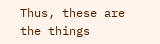Thus, these are the things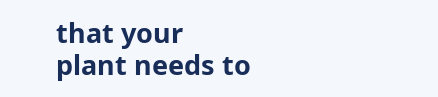that your plant needs to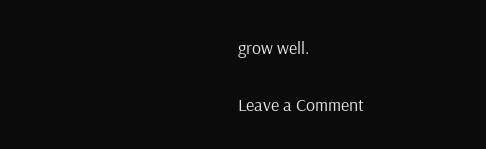grow well.

Leave a Comment